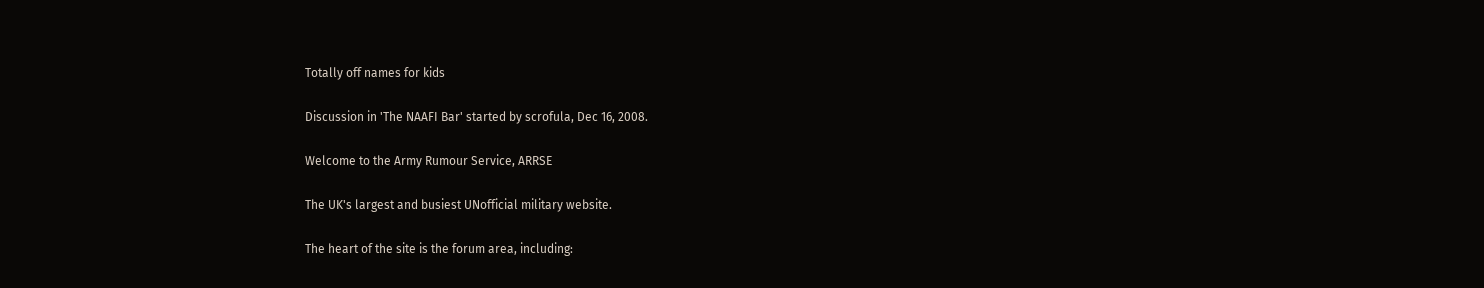Totally off names for kids

Discussion in 'The NAAFI Bar' started by scrofula, Dec 16, 2008.

Welcome to the Army Rumour Service, ARRSE

The UK's largest and busiest UNofficial military website.

The heart of the site is the forum area, including: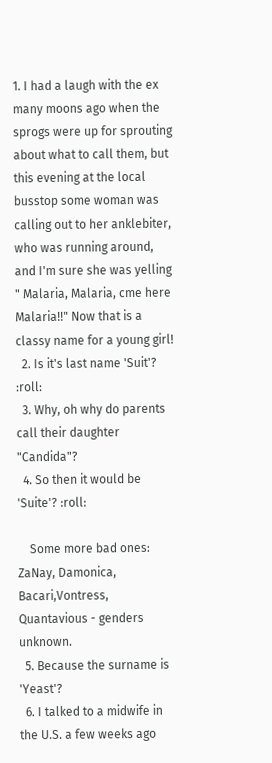1. I had a laugh with the ex many moons ago when the sprogs were up for sprouting about what to call them, but this evening at the local busstop some woman was calling out to her anklebiter, who was running around, and I'm sure she was yelling " Malaria, Malaria, cme here Malaria!!" Now that is a classy name for a young girl!
  2. Is it's last name 'Suit'? :roll:
  3. Why, oh why do parents call their daughter "Candida"?
  4. So then it would be 'Suite'? :roll:

    Some more bad ones: ZaNay, Damonica, Bacari,Vontress, Quantavious - genders unknown.
  5. Because the surname is 'Yeast'?
  6. I talked to a midwife in the U.S. a few weeks ago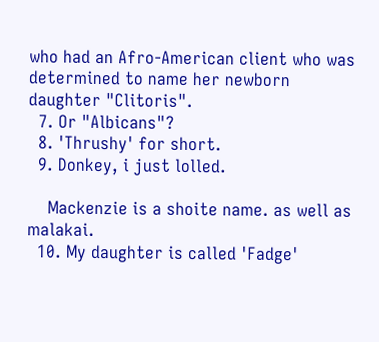who had an Afro-American client who was determined to name her newborn daughter "Clitoris".
  7. Or "Albicans"?
  8. 'Thrushy' for short.
  9. Donkey, i just lolled.

    Mackenzie is a shoite name. as well as malakai.
  10. My daughter is called 'Fadge'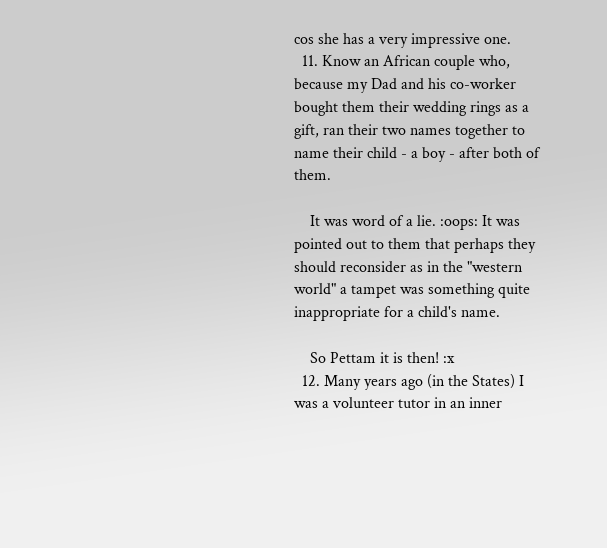cos she has a very impressive one.
  11. Know an African couple who, because my Dad and his co-worker bought them their wedding rings as a gift, ran their two names together to name their child - a boy - after both of them.

    It was word of a lie. :oops: It was pointed out to them that perhaps they should reconsider as in the "western world" a tampet was something quite inappropriate for a child's name.

    So Pettam it is then! :x
  12. Many years ago (in the States) I was a volunteer tutor in an inner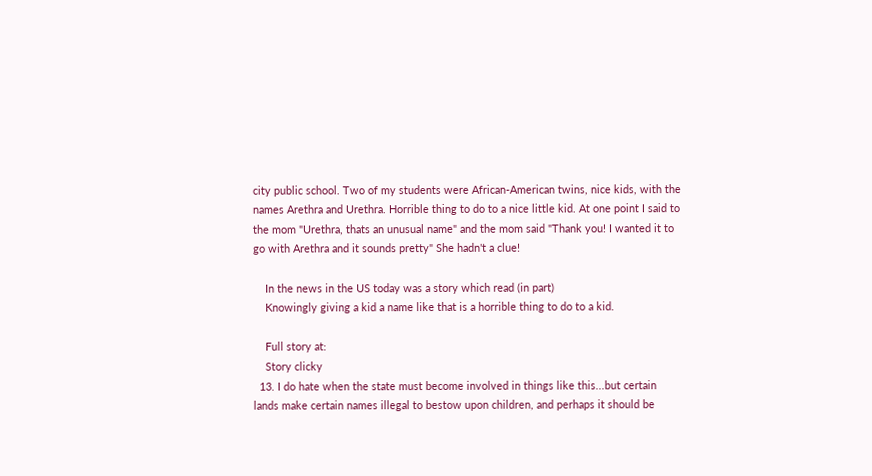city public school. Two of my students were African-American twins, nice kids, with the names Arethra and Urethra. Horrible thing to do to a nice little kid. At one point I said to the mom "Urethra, thats an unusual name" and the mom said "Thank you! I wanted it to go with Arethra and it sounds pretty" She hadn't a clue!

    In the news in the US today was a story which read (in part)
    Knowingly giving a kid a name like that is a horrible thing to do to a kid.

    Full story at:
    Story clicky
  13. I do hate when the state must become involved in things like this...but certain lands make certain names illegal to bestow upon children, and perhaps it should be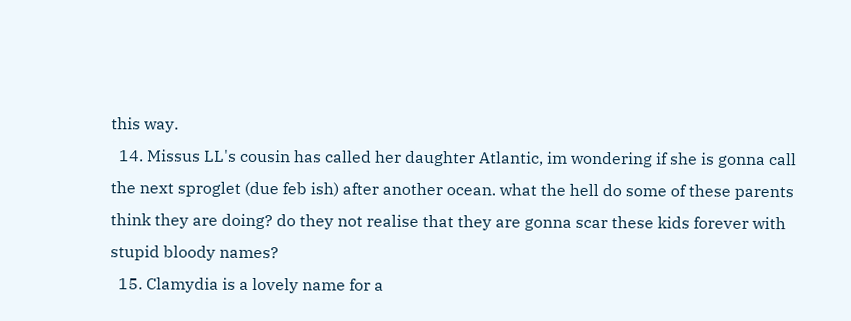this way.
  14. Missus LL's cousin has called her daughter Atlantic, im wondering if she is gonna call the next sproglet (due feb ish) after another ocean. what the hell do some of these parents think they are doing? do they not realise that they are gonna scar these kids forever with stupid bloody names?
  15. Clamydia is a lovely name for a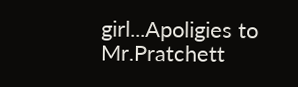girl...Apoligies to Mr.Pratchett